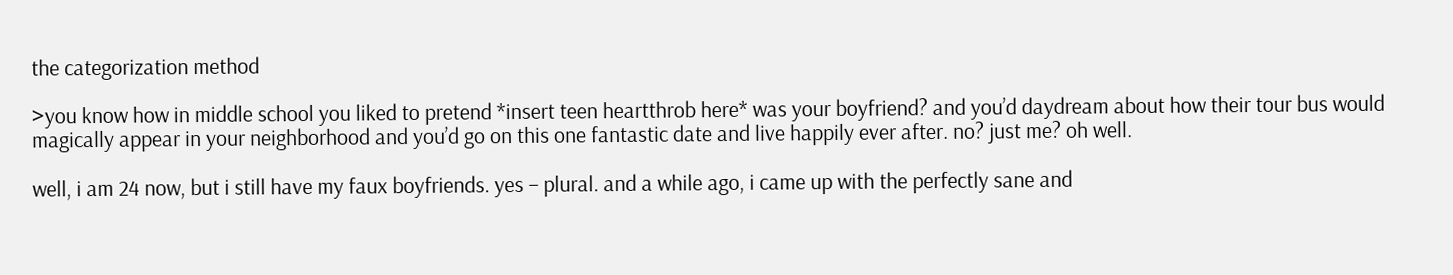the categorization method

>you know how in middle school you liked to pretend *insert teen heartthrob here* was your boyfriend? and you’d daydream about how their tour bus would magically appear in your neighborhood and you’d go on this one fantastic date and live happily ever after. no? just me? oh well.

well, i am 24 now, but i still have my faux boyfriends. yes – plural. and a while ago, i came up with the perfectly sane and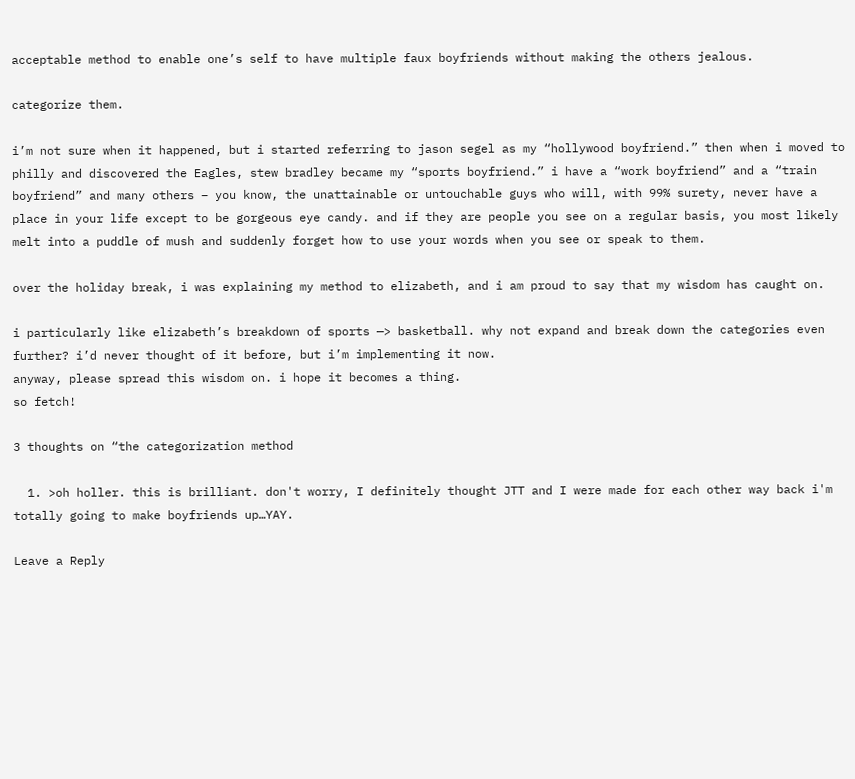acceptable method to enable one’s self to have multiple faux boyfriends without making the others jealous.

categorize them.

i’m not sure when it happened, but i started referring to jason segel as my “hollywood boyfriend.” then when i moved to philly and discovered the Eagles, stew bradley became my “sports boyfriend.” i have a “work boyfriend” and a “train boyfriend” and many others – you know, the unattainable or untouchable guys who will, with 99% surety, never have a place in your life except to be gorgeous eye candy. and if they are people you see on a regular basis, you most likely melt into a puddle of mush and suddenly forget how to use your words when you see or speak to them.

over the holiday break, i was explaining my method to elizabeth, and i am proud to say that my wisdom has caught on.

i particularly like elizabeth’s breakdown of sports —> basketball. why not expand and break down the categories even further? i’d never thought of it before, but i’m implementing it now.
anyway, please spread this wisdom on. i hope it becomes a thing.
so fetch!

3 thoughts on “the categorization method

  1. >oh holler. this is brilliant. don't worry, I definitely thought JTT and I were made for each other way back i'm totally going to make boyfriends up…YAY.

Leave a Reply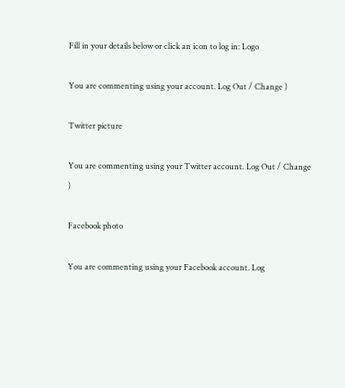Fill in your details below or click an icon to log in: Logo

You are commenting using your account. Log Out / Change )

Twitter picture

You are commenting using your Twitter account. Log Out / Change )

Facebook photo

You are commenting using your Facebook account. Log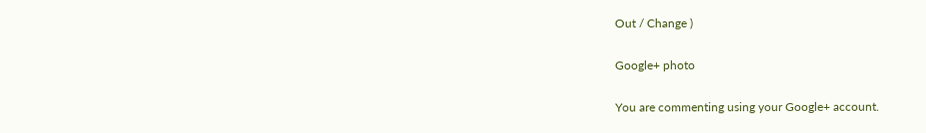Out / Change )

Google+ photo

You are commenting using your Google+ account.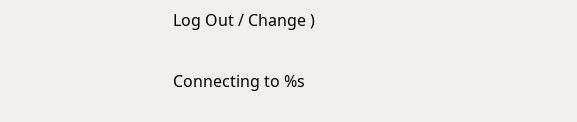Log Out / Change )

Connecting to %s